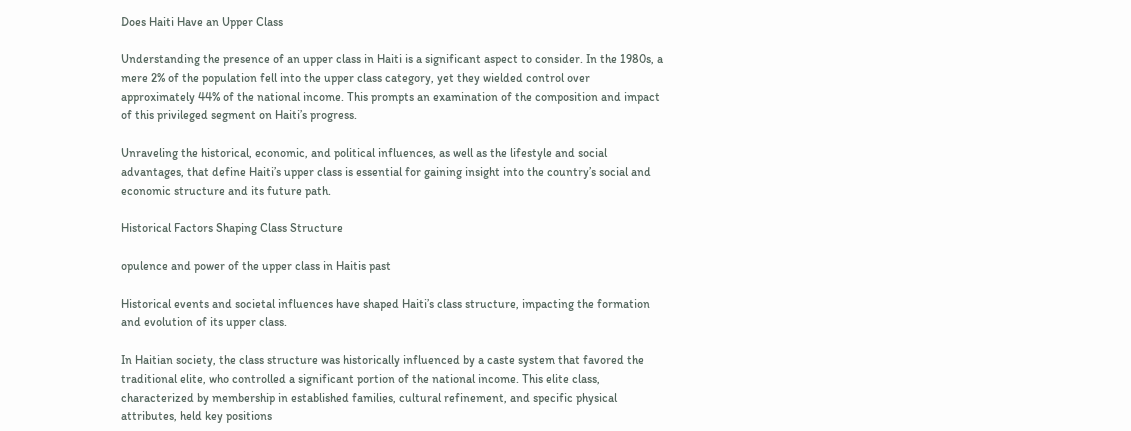Does Haiti Have an Upper Class

Understanding the presence of an upper class in Haiti is a significant aspect to consider. In the 1980s, a mere 2% of the population fell into the upper class category, yet they wielded control over approximately 44% of the national income. This prompts an examination of the composition and impact of this privileged segment on Haiti’s progress.

Unraveling the historical, economic, and political influences, as well as the lifestyle and social advantages, that define Haiti’s upper class is essential for gaining insight into the country’s social and economic structure and its future path.

Historical Factors Shaping Class Structure

opulence and power of the upper class in Haitis past

Historical events and societal influences have shaped Haiti’s class structure, impacting the formation and evolution of its upper class.

In Haitian society, the class structure was historically influenced by a caste system that favored the traditional elite, who controlled a significant portion of the national income. This elite class, characterized by membership in established families, cultural refinement, and specific physical attributes, held key positions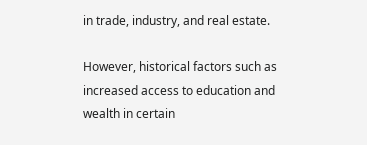in trade, industry, and real estate.

However, historical factors such as increased access to education and wealth in certain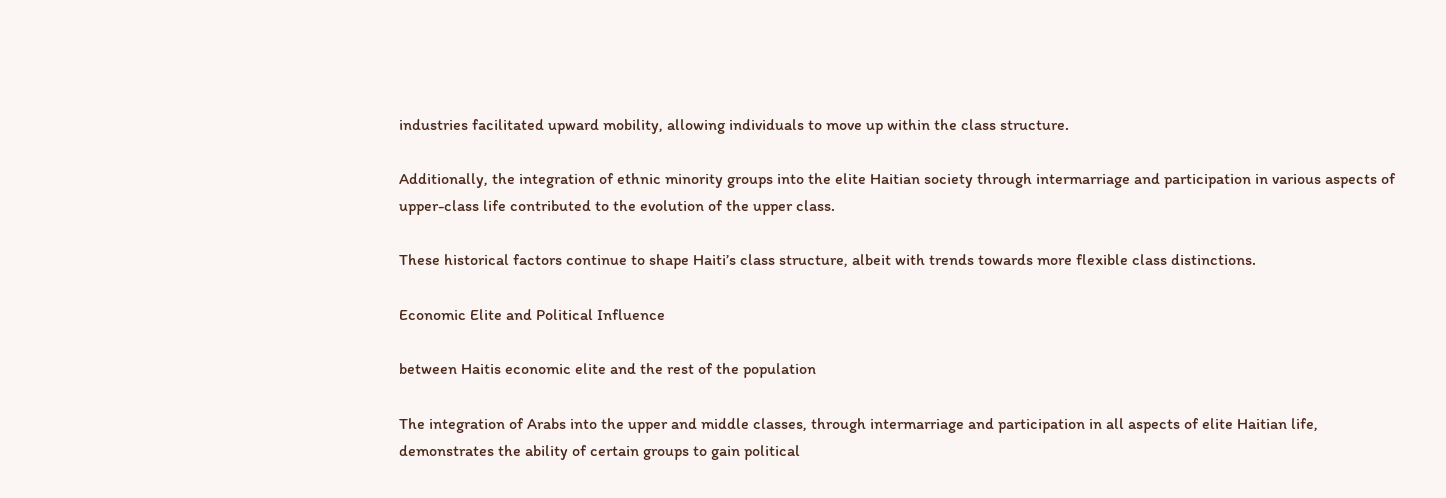industries facilitated upward mobility, allowing individuals to move up within the class structure.

Additionally, the integration of ethnic minority groups into the elite Haitian society through intermarriage and participation in various aspects of upper-class life contributed to the evolution of the upper class.

These historical factors continue to shape Haiti’s class structure, albeit with trends towards more flexible class distinctions.

Economic Elite and Political Influence

between Haitis economic elite and the rest of the population

The integration of Arabs into the upper and middle classes, through intermarriage and participation in all aspects of elite Haitian life, demonstrates the ability of certain groups to gain political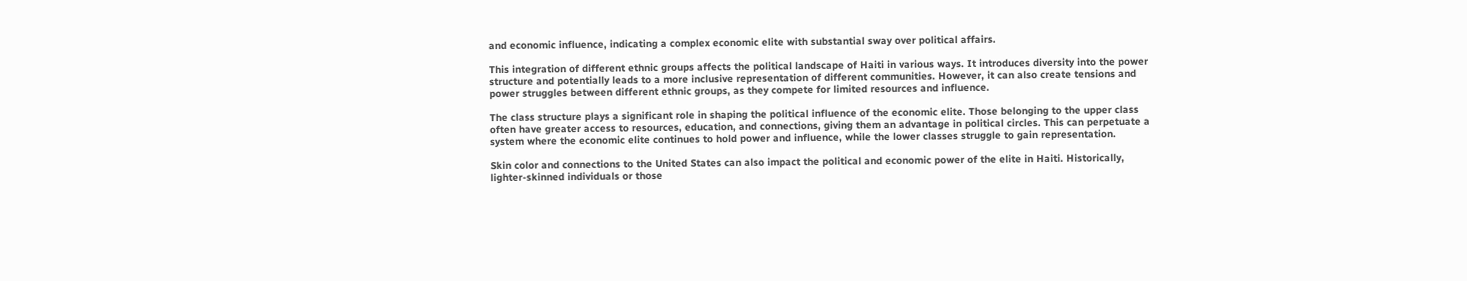and economic influence, indicating a complex economic elite with substantial sway over political affairs.

This integration of different ethnic groups affects the political landscape of Haiti in various ways. It introduces diversity into the power structure and potentially leads to a more inclusive representation of different communities. However, it can also create tensions and power struggles between different ethnic groups, as they compete for limited resources and influence.

The class structure plays a significant role in shaping the political influence of the economic elite. Those belonging to the upper class often have greater access to resources, education, and connections, giving them an advantage in political circles. This can perpetuate a system where the economic elite continues to hold power and influence, while the lower classes struggle to gain representation.

Skin color and connections to the United States can also impact the political and economic power of the elite in Haiti. Historically, lighter-skinned individuals or those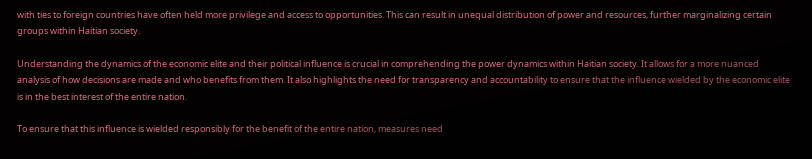with ties to foreign countries have often held more privilege and access to opportunities. This can result in unequal distribution of power and resources, further marginalizing certain groups within Haitian society.

Understanding the dynamics of the economic elite and their political influence is crucial in comprehending the power dynamics within Haitian society. It allows for a more nuanced analysis of how decisions are made and who benefits from them. It also highlights the need for transparency and accountability to ensure that the influence wielded by the economic elite is in the best interest of the entire nation.

To ensure that this influence is wielded responsibly for the benefit of the entire nation, measures need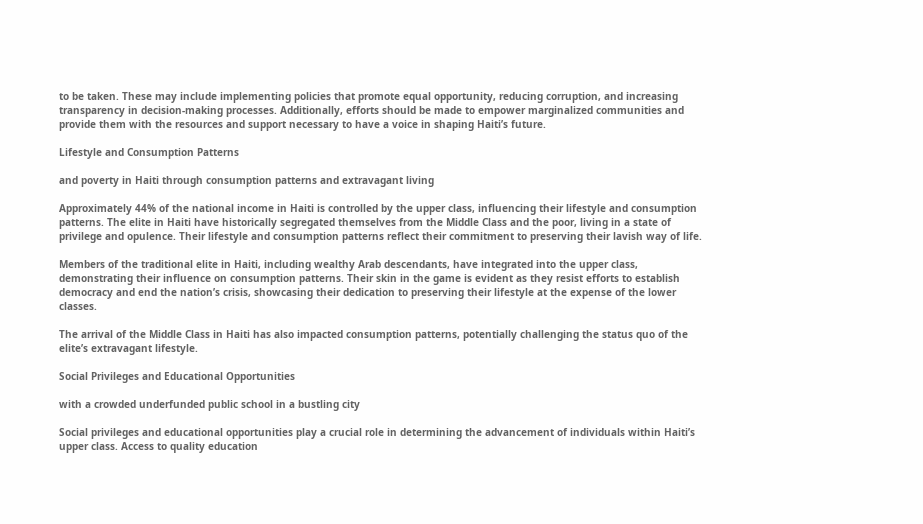to be taken. These may include implementing policies that promote equal opportunity, reducing corruption, and increasing transparency in decision-making processes. Additionally, efforts should be made to empower marginalized communities and provide them with the resources and support necessary to have a voice in shaping Haiti’s future.

Lifestyle and Consumption Patterns

and poverty in Haiti through consumption patterns and extravagant living

Approximately 44% of the national income in Haiti is controlled by the upper class, influencing their lifestyle and consumption patterns. The elite in Haiti have historically segregated themselves from the Middle Class and the poor, living in a state of privilege and opulence. Their lifestyle and consumption patterns reflect their commitment to preserving their lavish way of life.

Members of the traditional elite in Haiti, including wealthy Arab descendants, have integrated into the upper class, demonstrating their influence on consumption patterns. Their skin in the game is evident as they resist efforts to establish democracy and end the nation’s crisis, showcasing their dedication to preserving their lifestyle at the expense of the lower classes.

The arrival of the Middle Class in Haiti has also impacted consumption patterns, potentially challenging the status quo of the elite’s extravagant lifestyle.

Social Privileges and Educational Opportunities

with a crowded underfunded public school in a bustling city

Social privileges and educational opportunities play a crucial role in determining the advancement of individuals within Haiti’s upper class. Access to quality education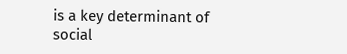is a key determinant of social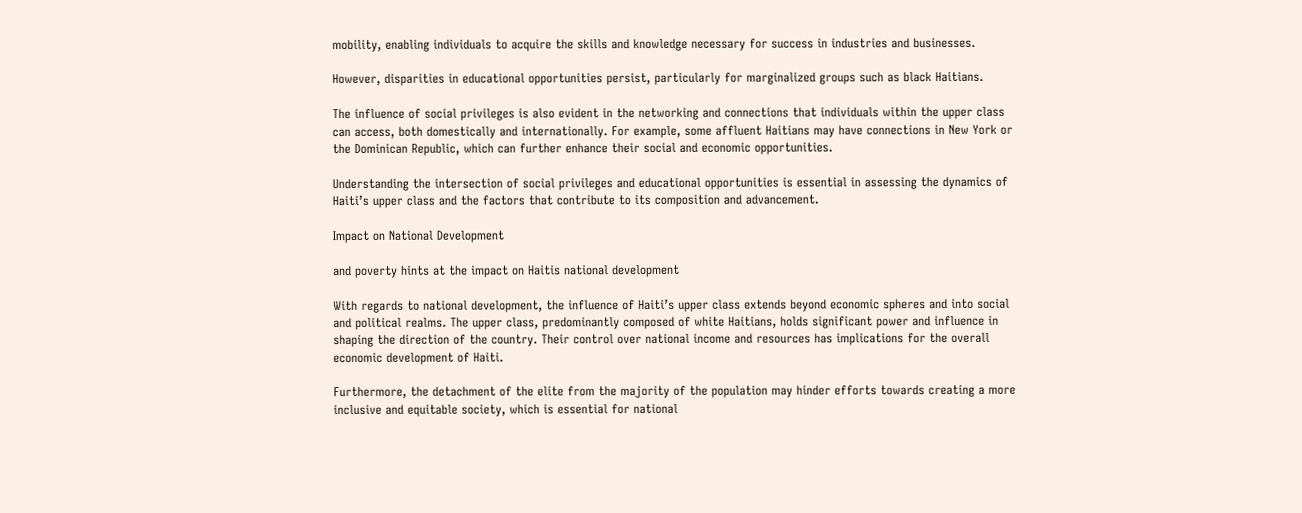mobility, enabling individuals to acquire the skills and knowledge necessary for success in industries and businesses.

However, disparities in educational opportunities persist, particularly for marginalized groups such as black Haitians.

The influence of social privileges is also evident in the networking and connections that individuals within the upper class can access, both domestically and internationally. For example, some affluent Haitians may have connections in New York or the Dominican Republic, which can further enhance their social and economic opportunities.

Understanding the intersection of social privileges and educational opportunities is essential in assessing the dynamics of Haiti’s upper class and the factors that contribute to its composition and advancement.

Impact on National Development

and poverty hints at the impact on Haitis national development

With regards to national development, the influence of Haiti’s upper class extends beyond economic spheres and into social and political realms. The upper class, predominantly composed of white Haitians, holds significant power and influence in shaping the direction of the country. Their control over national income and resources has implications for the overall economic development of Haiti.

Furthermore, the detachment of the elite from the majority of the population may hinder efforts towards creating a more inclusive and equitable society, which is essential for national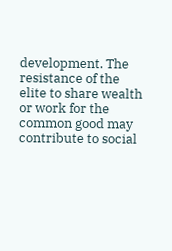development. The resistance of the elite to share wealth or work for the common good may contribute to social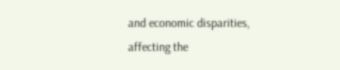and economic disparities, affecting the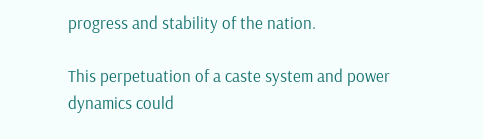progress and stability of the nation.

This perpetuation of a caste system and power dynamics could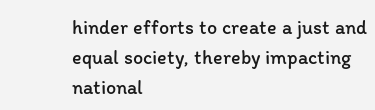hinder efforts to create a just and equal society, thereby impacting national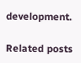development.

Related posts